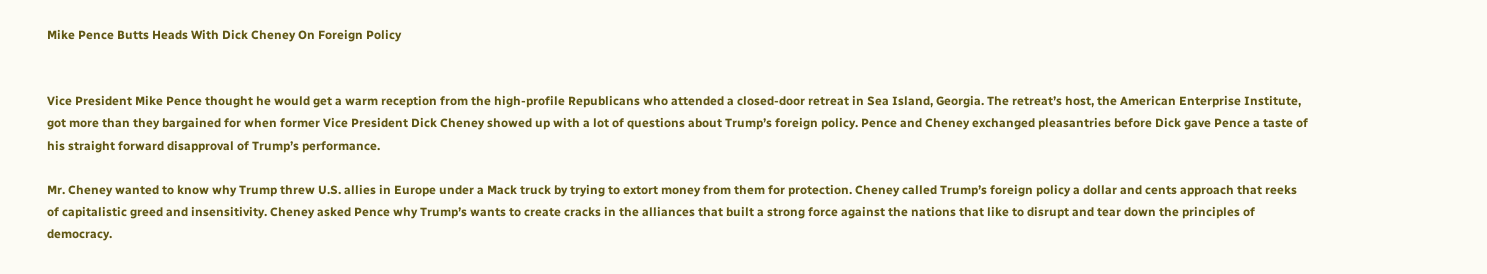Mike Pence Butts Heads With Dick Cheney On Foreign Policy


Vice President Mike Pence thought he would get a warm reception from the high-profile Republicans who attended a closed-door retreat in Sea Island, Georgia. The retreat’s host, the American Enterprise Institute, got more than they bargained for when former Vice President Dick Cheney showed up with a lot of questions about Trump’s foreign policy. Pence and Cheney exchanged pleasantries before Dick gave Pence a taste of his straight forward disapproval of Trump’s performance.

Mr. Cheney wanted to know why Trump threw U.S. allies in Europe under a Mack truck by trying to extort money from them for protection. Cheney called Trump’s foreign policy a dollar and cents approach that reeks of capitalistic greed and insensitivity. Cheney asked Pence why Trump’s wants to create cracks in the alliances that built a strong force against the nations that like to disrupt and tear down the principles of democracy.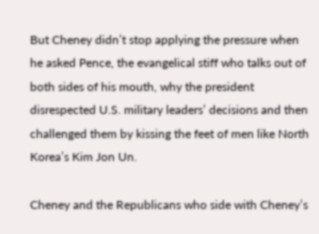But Cheney didn’t stop applying the pressure when he asked Pence, the evangelical stiff who talks out of both sides of his mouth, why the president disrespected U.S. military leaders’ decisions and then challenged them by kissing the feet of men like North Korea’s Kim Jon Un.

Cheney and the Republicans who side with Cheney’s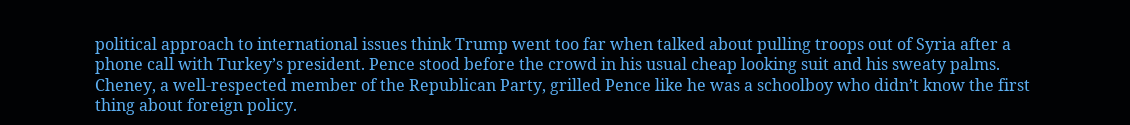political approach to international issues think Trump went too far when talked about pulling troops out of Syria after a phone call with Turkey’s president. Pence stood before the crowd in his usual cheap looking suit and his sweaty palms. Cheney, a well-respected member of the Republican Party, grilled Pence like he was a schoolboy who didn’t know the first thing about foreign policy.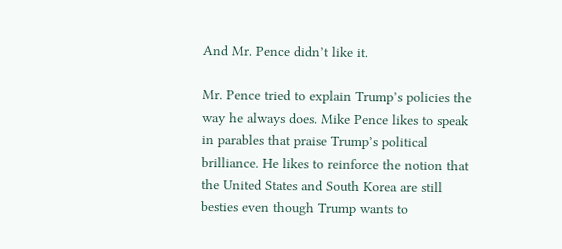And Mr. Pence didn’t like it.

Mr. Pence tried to explain Trump’s policies the way he always does. Mike Pence likes to speak in parables that praise Trump’s political brilliance. He likes to reinforce the notion that the United States and South Korea are still besties even though Trump wants to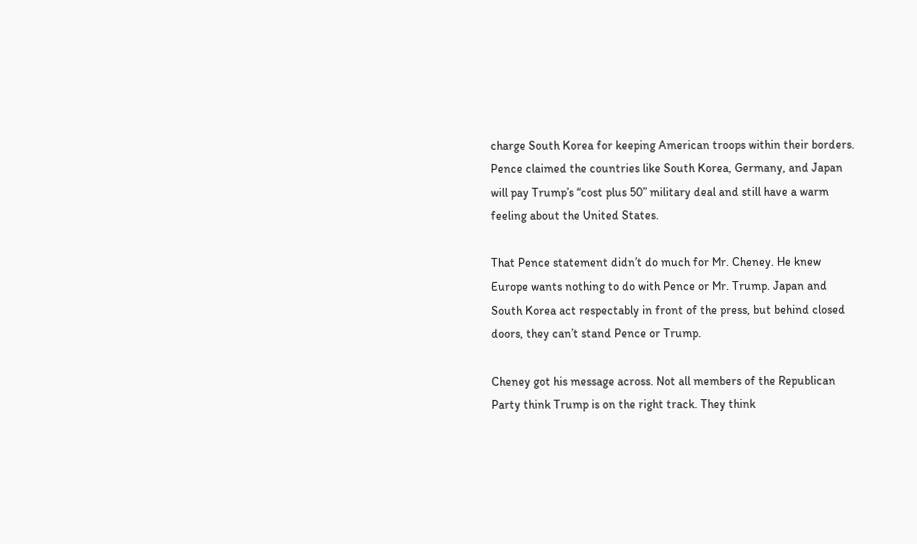charge South Korea for keeping American troops within their borders. Pence claimed the countries like South Korea, Germany, and Japan will pay Trump’s “cost plus 50” military deal and still have a warm feeling about the United States.

That Pence statement didn’t do much for Mr. Cheney. He knew Europe wants nothing to do with Pence or Mr. Trump. Japan and South Korea act respectably in front of the press, but behind closed doors, they can’t stand Pence or Trump.

Cheney got his message across. Not all members of the Republican Party think Trump is on the right track. They think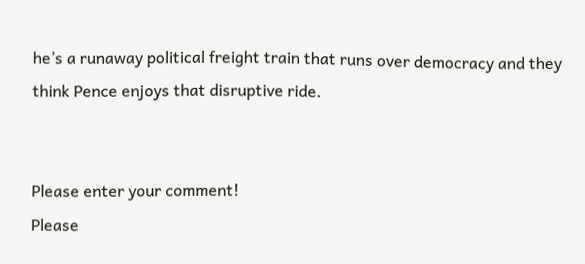he’s a runaway political freight train that runs over democracy and they think Pence enjoys that disruptive ride.


Please enter your comment!
Please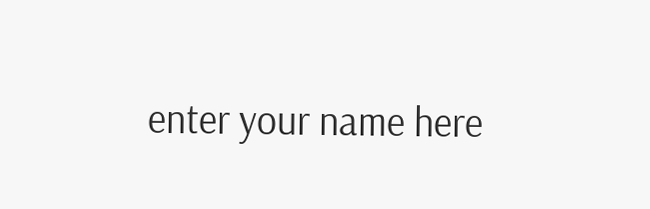enter your name here